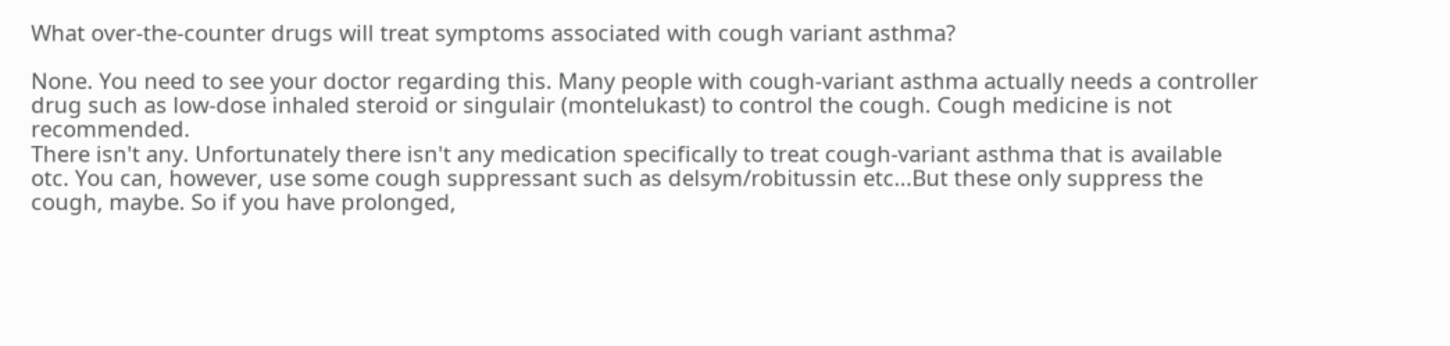What over-the-counter drugs will treat symptoms associated with cough variant asthma?

None. You need to see your doctor regarding this. Many people with cough-variant asthma actually needs a controller drug such as low-dose inhaled steroid or singulair (montelukast) to control the cough. Cough medicine is not recommended.
There isn't any. Unfortunately there isn't any medication specifically to treat cough-variant asthma that is available otc. You can, however, use some cough suppressant such as delsym/robitussin etc...But these only suppress the cough, maybe. So if you have prolonged,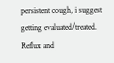persistent cough, i suggest getting evaluated/treated. Reflux and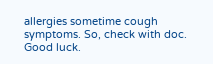allergies sometime cough symptoms. So, check with doc. Good luck.